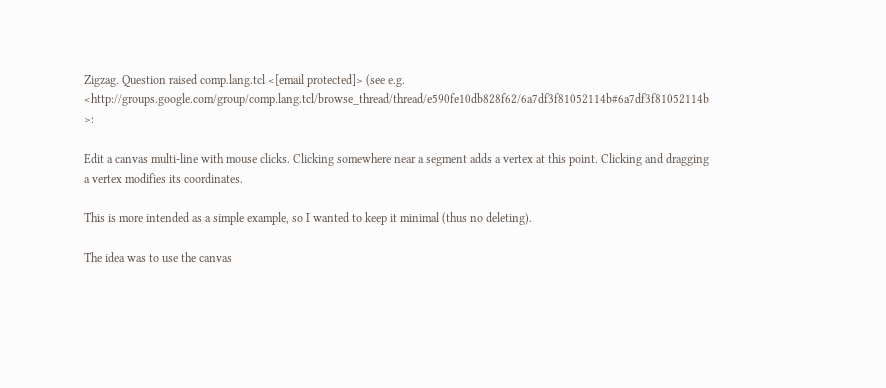Zigzag. Question raised comp.lang.tcl <[email protected]> (see e.g. <http://groups.google.com/group/comp.lang.tcl/browse_thread/thread/e590fe10db828f62/6a7df3f81052114b#6a7df3f81052114b >:

Edit a canvas multi-line with mouse clicks. Clicking somewhere near a segment adds a vertex at this point. Clicking and dragging a vertex modifies its coordinates.

This is more intended as a simple example, so I wanted to keep it minimal (thus no deleting).

The idea was to use the canvas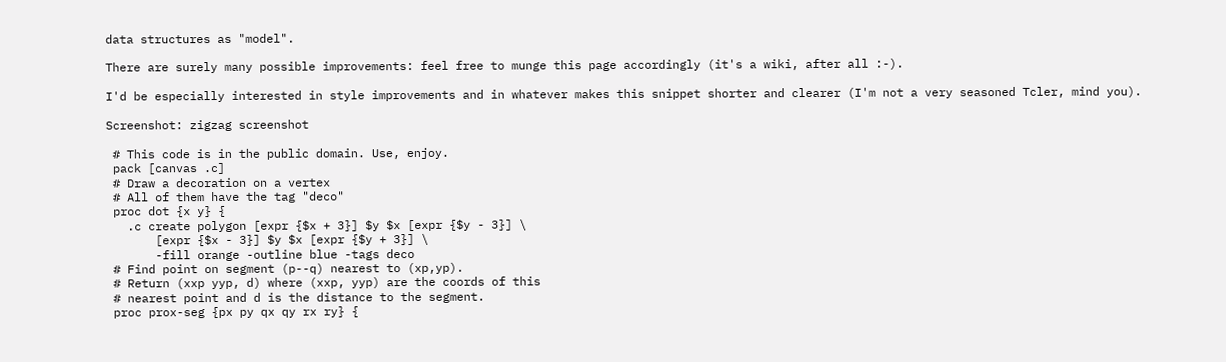data structures as "model".

There are surely many possible improvements: feel free to munge this page accordingly (it's a wiki, after all :-).

I'd be especially interested in style improvements and in whatever makes this snippet shorter and clearer (I'm not a very seasoned Tcler, mind you).

Screenshot: zigzag screenshot

 # This code is in the public domain. Use, enjoy.
 pack [canvas .c]
 # Draw a decoration on a vertex
 # All of them have the tag "deco"
 proc dot {x y} {
   .c create polygon [expr {$x + 3}] $y $x [expr {$y - 3}] \
       [expr {$x - 3}] $y $x [expr {$y + 3}] \
       -fill orange -outline blue -tags deco
 # Find point on segment (p--q) nearest to (xp,yp).
 # Return (xxp yyp, d) where (xxp, yyp) are the coords of this
 # nearest point and d is the distance to the segment.
 proc prox-seg {px py qx qy rx ry} {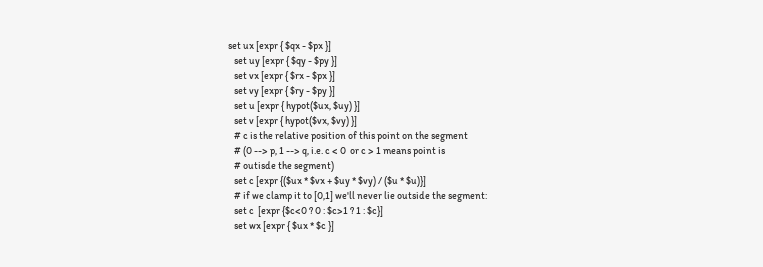set ux [expr { $qx - $px }]
   set uy [expr { $qy - $py }]
   set vx [expr { $rx - $px }]
   set vy [expr { $ry - $py }]
   set u [expr { hypot($ux, $uy) }]
   set v [expr { hypot($vx, $vy) }]
   # c is the relative position of this point on the segment
   # (0 --> p, 1 --> q, i.e. c < 0  or c > 1 means point is
   # outisde the segment)
   set c [expr {($ux * $vx + $uy * $vy) / ($u * $u)}]
   # if we clamp it to [0,1] we'll never lie outside the segment:
   set c  [expr {$c<0 ? 0 : $c>1 ? 1 : $c}]
   set wx [expr { $ux * $c }]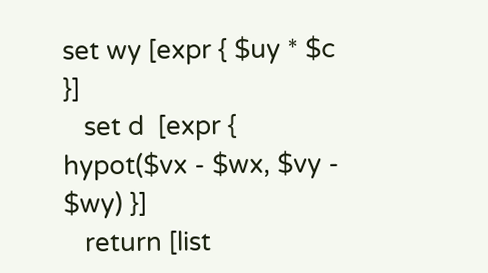set wy [expr { $uy * $c }]
   set d  [expr { hypot($vx - $wx, $vy - $wy) }]
   return [list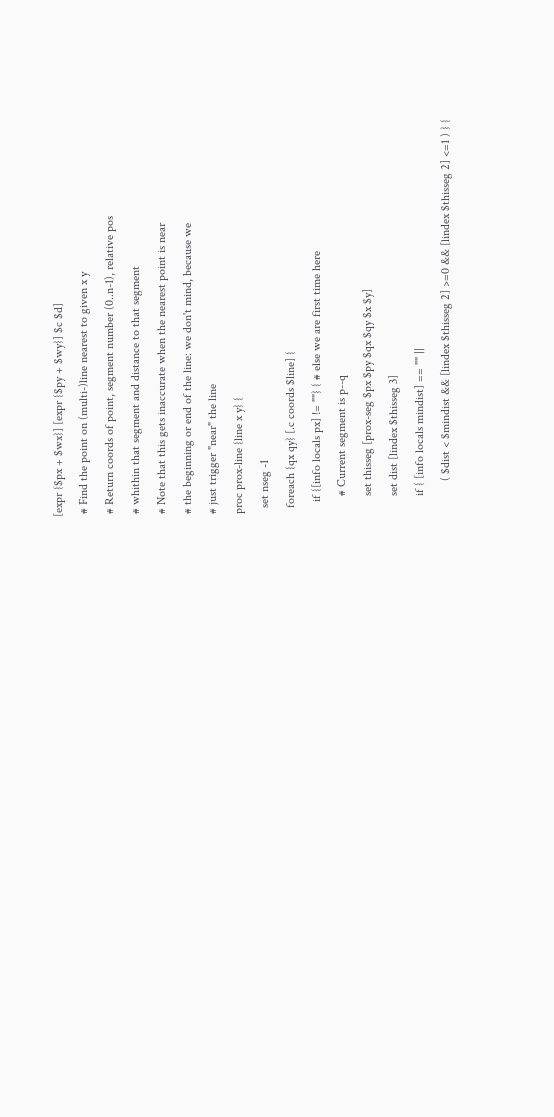[expr {$px + $wx}] [expr {$py + $wy}] $c $d]
 # Find the point on (multi-)line nearest to given x y
 # Return coords of point, segment number (0..n-1), relative pos
 # whithin that segment and distance to that segment
 # Note that this gets inaccurate when the nearest point is near
 # the beginning or end of the line: we don't mind, because we
 # just trigger "near" the line
 proc prox-line {line x y} {
   set nseg -1
   foreach {qx qy} [.c coords $line] {
     if {[info locals px] != ""} { # else we are first time here
       # Current segment is p--q
       set thisseg [prox-seg $px $py $qx $qy $x $y]
       set dist [lindex $thisseg 3]
       if { [info locals mindist] == "" ||
            ( $dist < $mindist && [lindex $thisseg 2] >=0 && [lindex $thisseg 2] <=1 ) } {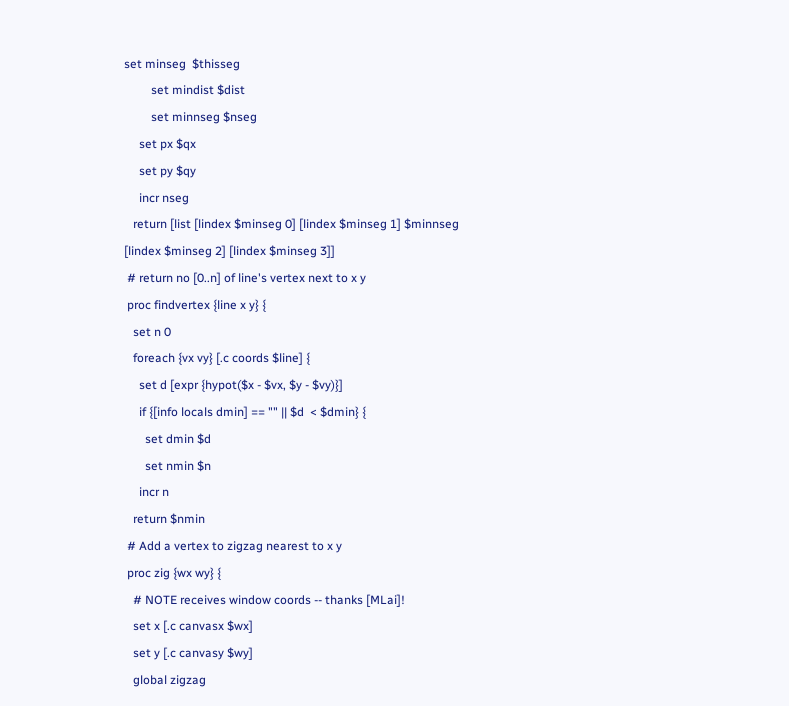set minseg  $thisseg
         set mindist $dist
         set minnseg $nseg
     set px $qx
     set py $qy
     incr nseg
   return [list [lindex $minseg 0] [lindex $minseg 1] $minnseg [lindex $minseg 2] [lindex $minseg 3]]
 # return no [0..n] of line's vertex next to x y
 proc findvertex {line x y} {
   set n 0
   foreach {vx vy} [.c coords $line] {
     set d [expr {hypot($x - $vx, $y - $vy)}]
     if {[info locals dmin] == "" || $d  < $dmin} {
       set dmin $d
       set nmin $n
     incr n
   return $nmin
 # Add a vertex to zigzag nearest to x y
 proc zig {wx wy} {
   # NOTE receives window coords -- thanks [MLai]!
   set x [.c canvasx $wx]
   set y [.c canvasy $wy]
   global zigzag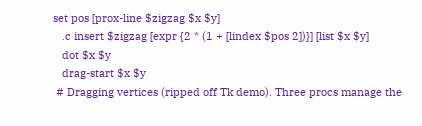set pos [prox-line $zigzag $x $y]
   .c insert $zigzag [expr {2 * (1 + [lindex $pos 2])}] [list $x $y]
   dot $x $y
   drag-start $x $y
 # Dragging vertices (ripped off Tk demo). Three procs manage the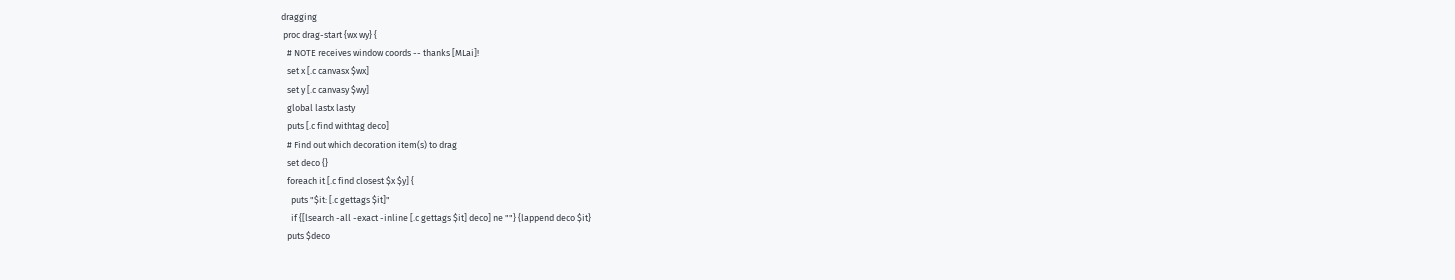dragging
 proc drag-start {wx wy} {
   # NOTE receives window coords -- thanks [MLai]!
   set x [.c canvasx $wx]
   set y [.c canvasy $wy]
   global lastx lasty
   puts [.c find withtag deco]
   # Find out which decoration item(s) to drag
   set deco {}
   foreach it [.c find closest $x $y] {
     puts "$it: [.c gettags $it]"
     if {[lsearch -all -exact -inline [.c gettags $it] deco] ne ""} {lappend deco $it}
   puts $deco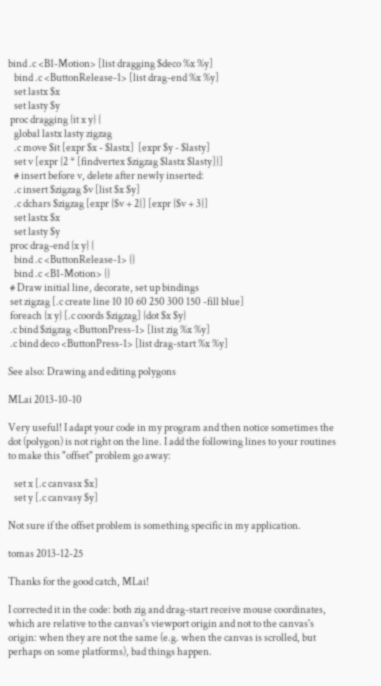bind .c <B1-Motion> [list dragging $deco %x %y]
   bind .c <ButtonRelease-1> [list drag-end %x %y]
   set lastx $x
   set lasty $y
 proc dragging {it x y} {
   global lastx lasty zigzag
   .c move $it [expr $x - $lastx]  [expr $y - $lasty]
   set v [expr {2 * [findvertex $zigzag $lastx $lasty]}]
   # insert before v, delete after newly inserted:
   .c insert $zigzag $v [list $x $y]
   .c dchars $zigzag [expr {$v + 2}] [expr {$v + 3}]
   set lastx $x
   set lasty $y
 proc drag-end {x y} {
   bind .c <ButtonRelease-1> {}
   bind .c <B1-Motion> {}
 # Draw initial line, decorate, set up bindings
 set zigzag [.c create line 10 10 60 250 300 150 -fill blue]
 foreach {x y} [.c coords $zigzag] {dot $x $y}
 .c bind $zigzag <ButtonPress-1> [list zig %x %y]
 .c bind deco <ButtonPress-1> [list drag-start %x %y]

See also: Drawing and editing polygons

MLai 2013-10-10

Very useful! I adapt your code in my program and then notice sometimes the dot (polygon) is not right on the line. I add the following lines to your routines to make this "offset" problem go away:

   set x [.c canvasx $x]
   set y [.c canvasy $y]

Not sure if the offset problem is something specific in my application.

tomas 2013-12-25

Thanks for the good catch, MLai!

I corrected it in the code: both zig and drag-start receive mouse coordinates, which are relative to the canvas's viewport origin and not to the canvas's origin: when they are not the same (e.g. when the canvas is scrolled, but perhaps on some platforms), bad things happen.